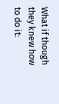What if though they knew how to do it: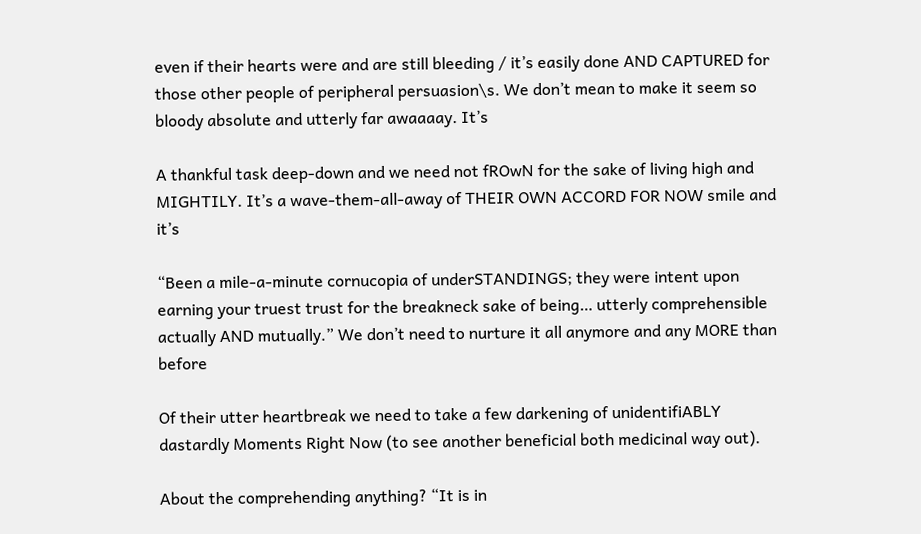even if their hearts were and are still bleeding / it’s easily done AND CAPTURED for those other people of peripheral persuasion\s. We don’t mean to make it seem so bloody absolute and utterly far awaaaay. It’s

A thankful task deep-down and we need not fROwN for the sake of living high and MIGHTILY. It’s a wave-them-all-away of THEIR OWN ACCORD FOR NOW smile and it’s

“Been a mile-a-minute cornucopia of underSTANDINGS; they were intent upon earning your truest trust for the breakneck sake of being… utterly comprehensible actually AND mutually.” We don’t need to nurture it all anymore and any MORE than before

Of their utter heartbreak we need to take a few darkening of unidentifiABLY dastardly Moments Right Now (to see another beneficial both medicinal way out).

About the comprehending anything? “It is in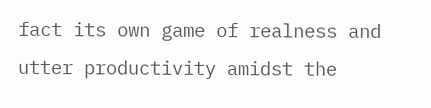fact its own game of realness and utter productivity amidst the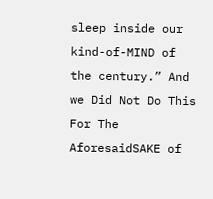sleep inside our kind-of-MIND of the century.” And we Did Not Do This For The AforesaidSAKE of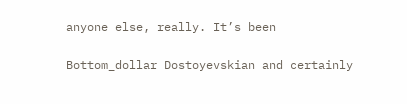anyone else, really. It’s been

Bottom_dollar Dostoyevskian and certainly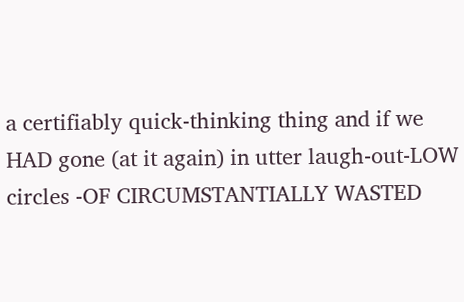a certifiably quick-thinking thing and if we HAD gone (at it again) in utter laugh-out-LOW circles -OF CIRCUMSTANTIALLY WASTED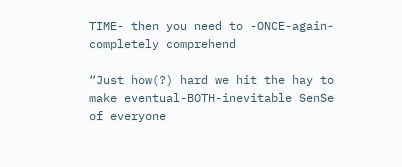TIME- then you need to -ONCE-again- completely comprehend

“Just how(?) hard we hit the hay to make eventual-BOTH-inevitable SenSe of everyone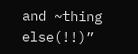and ~thing else(!!)”